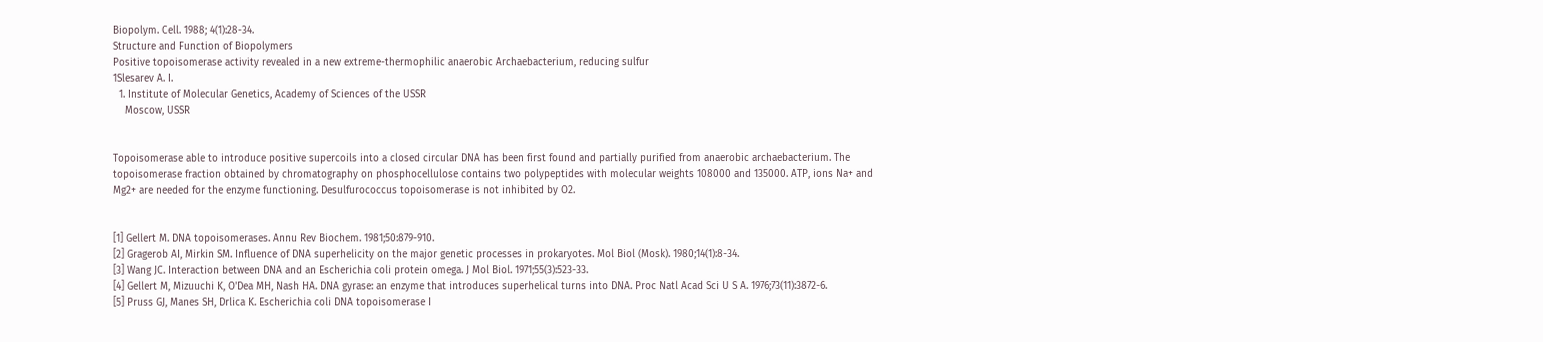Biopolym. Cell. 1988; 4(1):28-34.
Structure and Function of Biopolymers
Positive topoisomerase activity revealed in a new extreme-thermophilic anaerobic Archaebacterium, reducing sulfur
1Slesarev A. I.
  1. Institute of Molecular Genetics, Academy of Sciences of the USSR
    Moscow, USSR


Topoisomerase able to introduce positive supercoils into a closed circular DNA has been first found and partially purified from anaerobic archaebacterium. The topoisomerase fraction obtained by chromatography on phosphocellulose contains two polypeptides with molecular weights 108000 and 135000. ATP, ions Na+ and Mg2+ are needed for the enzyme functioning. Desulfurococcus topoisomerase is not inhibited by O2.


[1] Gellert M. DNA topoisomerases. Annu Rev Biochem. 1981;50:879-910.
[2] Gragerob AI, Mirkin SM. Influence of DNA superhelicity on the major genetic processes in prokaryotes. Mol Biol (Mosk). 1980;14(1):8-34.
[3] Wang JC. Interaction between DNA and an Escherichia coli protein omega. J Mol Biol. 1971;55(3):523-33.
[4] Gellert M, Mizuuchi K, O'Dea MH, Nash HA. DNA gyrase: an enzyme that introduces superhelical turns into DNA. Proc Natl Acad Sci U S A. 1976;73(11):3872-6.
[5] Pruss GJ, Manes SH, Drlica K. Escherichia coli DNA topoisomerase I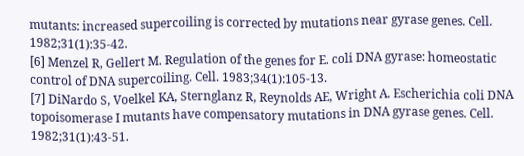mutants: increased supercoiling is corrected by mutations near gyrase genes. Cell. 1982;31(1):35-42.
[6] Menzel R, Gellert M. Regulation of the genes for E. coli DNA gyrase: homeostatic control of DNA supercoiling. Cell. 1983;34(1):105-13.
[7] DiNardo S, Voelkel KA, Sternglanz R, Reynolds AE, Wright A. Escherichia coli DNA topoisomerase I mutants have compensatory mutations in DNA gyrase genes. Cell. 1982;31(1):43-51.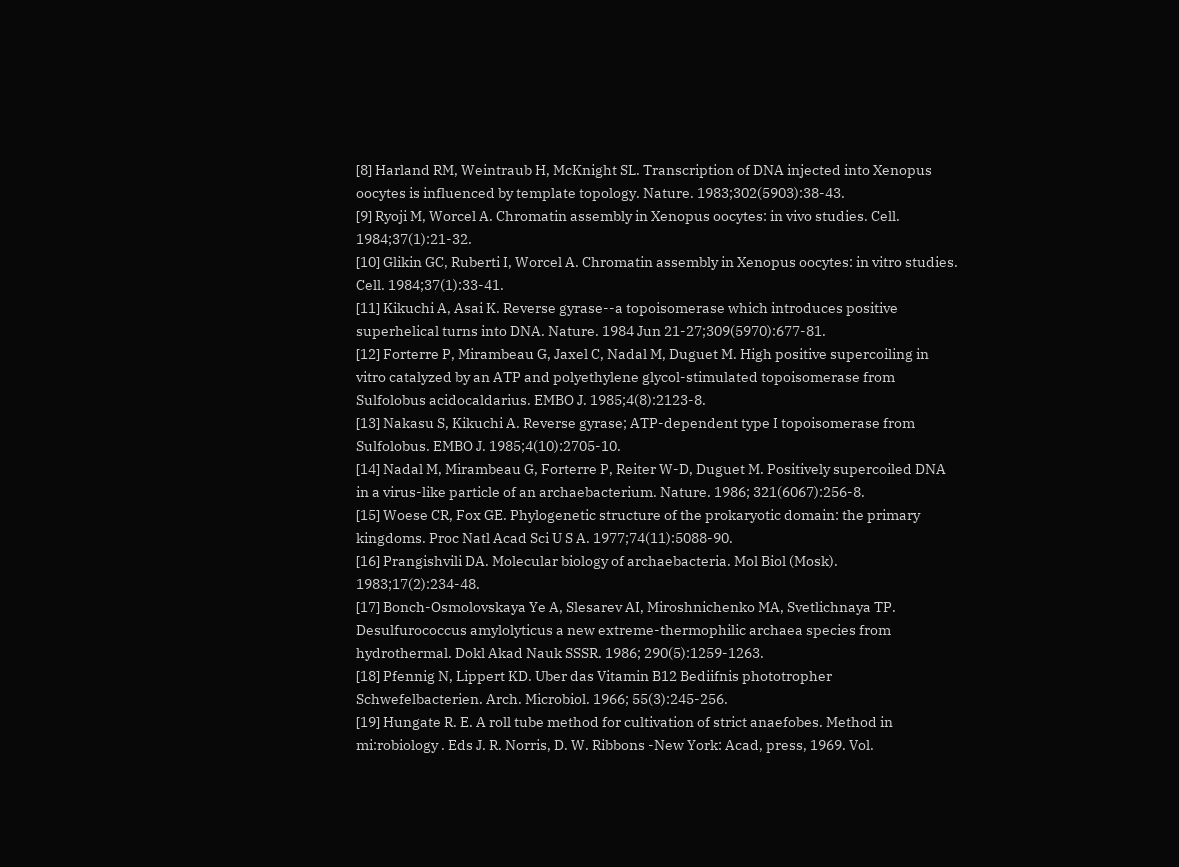[8] Harland RM, Weintraub H, McKnight SL. Transcription of DNA injected into Xenopus oocytes is influenced by template topology. Nature. 1983;302(5903):38-43.
[9] Ryoji M, Worcel A. Chromatin assembly in Xenopus oocytes: in vivo studies. Cell. 1984;37(1):21-32.
[10] Glikin GC, Ruberti I, Worcel A. Chromatin assembly in Xenopus oocytes: in vitro studies. Cell. 1984;37(1):33-41.
[11] Kikuchi A, Asai K. Reverse gyrase--a topoisomerase which introduces positive superhelical turns into DNA. Nature. 1984 Jun 21-27;309(5970):677-81.
[12] Forterre P, Mirambeau G, Jaxel C, Nadal M, Duguet M. High positive supercoiling in vitro catalyzed by an ATP and polyethylene glycol-stimulated topoisomerase from Sulfolobus acidocaldarius. EMBO J. 1985;4(8):2123-8.
[13] Nakasu S, Kikuchi A. Reverse gyrase; ATP-dependent type I topoisomerase from Sulfolobus. EMBO J. 1985;4(10):2705-10.
[14] Nadal M, Mirambeau G, Forterre P, Reiter W-D, Duguet M. Positively supercoiled DNA in a virus-like particle of an archaebacterium. Nature. 1986; 321(6067):256-8.
[15] Woese CR, Fox GE. Phylogenetic structure of the prokaryotic domain: the primary kingdoms. Proc Natl Acad Sci U S A. 1977;74(11):5088-90.
[16] Prangishvili DA. Molecular biology of archaebacteria. Mol Biol (Mosk). 1983;17(2):234-48.
[17] Bonch-Osmolovskaya Ye A, Slesarev AI, Miroshnichenko MA, Svetlichnaya TP. Desulfurococcus amylolyticus a new extreme-thermophilic archaea species from hydrothermal. Dokl Akad Nauk SSSR. 1986; 290(5):1259-1263.
[18] Pfennig N, Lippert KD. Uber das Vitamin B12 Bediifnis phototropher Schwefelbacterien. Arch. Microbiol. 1966; 55(3):245-256.
[19] Hungate R. E. A roll tube method for cultivation of strict anaefobes. Method in mi:robiology . Eds J. R. Norris, D. W. Ribbons -New York: Acad, press, 1969. Vol.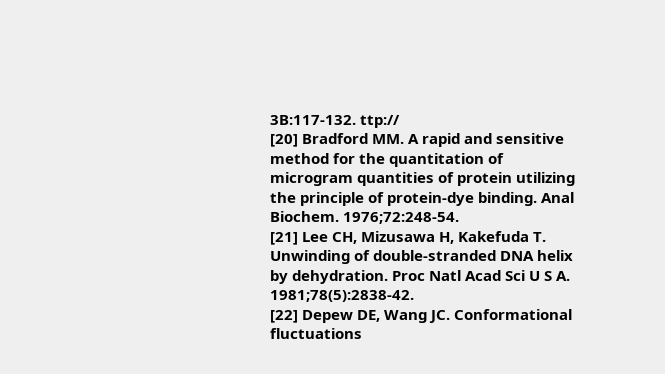3B:117-132. ttp://
[20] Bradford MM. A rapid and sensitive method for the quantitation of microgram quantities of protein utilizing the principle of protein-dye binding. Anal Biochem. 1976;72:248-54.
[21] Lee CH, Mizusawa H, Kakefuda T. Unwinding of double-stranded DNA helix by dehydration. Proc Natl Acad Sci U S A. 1981;78(5):2838-42.
[22] Depew DE, Wang JC. Conformational fluctuations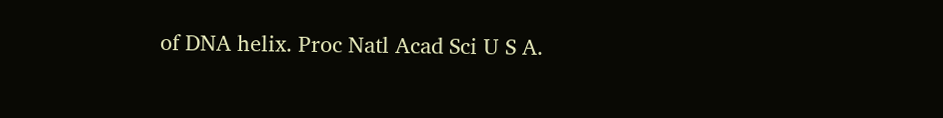of DNA helix. Proc Natl Acad Sci U S A.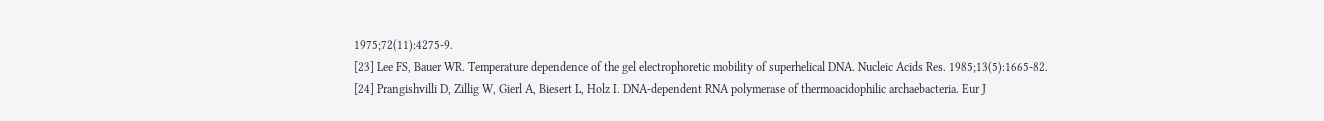1975;72(11):4275-9.
[23] Lee FS, Bauer WR. Temperature dependence of the gel electrophoretic mobility of superhelical DNA. Nucleic Acids Res. 1985;13(5):1665-82.
[24] Prangishvilli D, Zillig W, Gierl A, Biesert L, Holz I. DNA-dependent RNA polymerase of thermoacidophilic archaebacteria. Eur J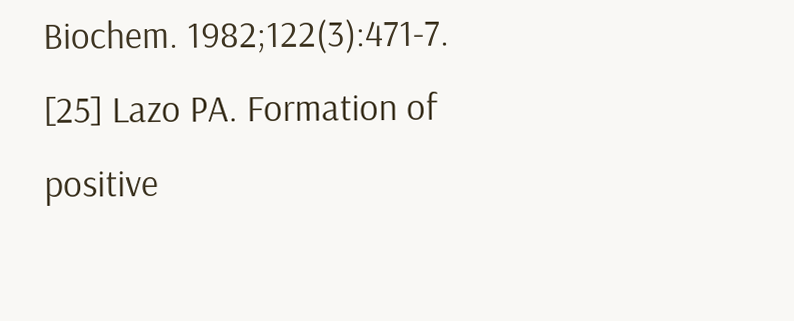Biochem. 1982;122(3):471-7.
[25] Lazo PA. Formation of positive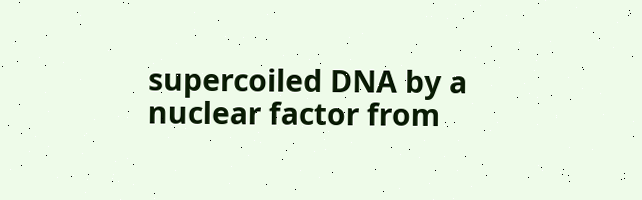supercoiled DNA by a nuclear factor from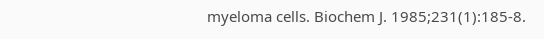myeloma cells. Biochem J. 1985;231(1):185-8.